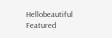Hellobeautiful Featured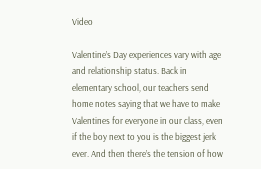Video

Valentine’s Day experiences vary with age and relationship status. Back in elementary school, our teachers send home notes saying that we have to make Valentines for everyone in our class, even if the boy next to you is the biggest jerk ever. And then there’s the tension of how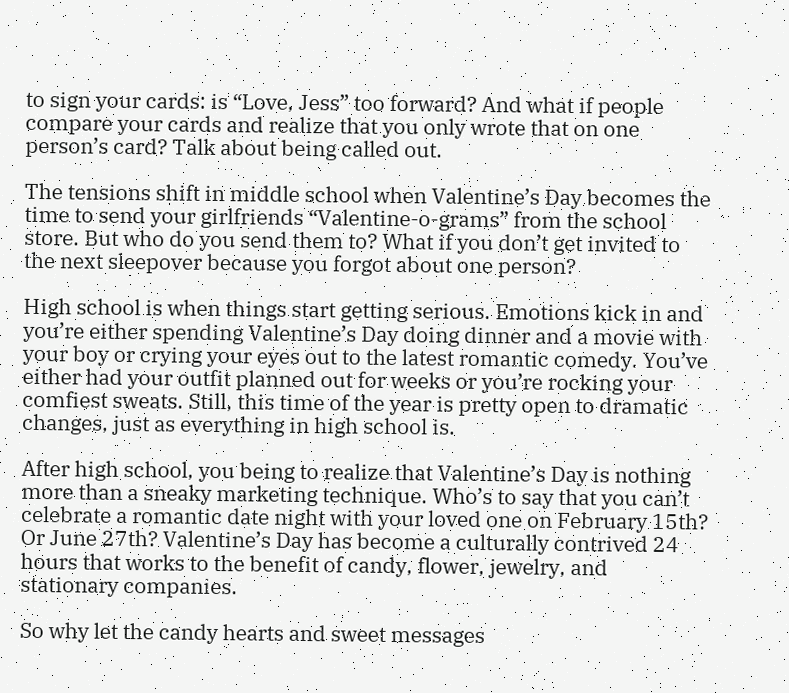to sign your cards: is “Love, Jess” too forward? And what if people compare your cards and realize that you only wrote that on one person’s card? Talk about being called out.

The tensions shift in middle school when Valentine’s Day becomes the time to send your girlfriends “Valentine-o-grams” from the school store. But who do you send them to? What if you don’t get invited to the next sleepover because you forgot about one person?

High school is when things start getting serious. Emotions kick in and you’re either spending Valentine’s Day doing dinner and a movie with your boy or crying your eyes out to the latest romantic comedy. You’ve either had your outfit planned out for weeks or you’re rocking your comfiest sweats. Still, this time of the year is pretty open to dramatic changes, just as everything in high school is.

After high school, you being to realize that Valentine’s Day is nothing more than a sneaky marketing technique. Who’s to say that you can’t celebrate a romantic date night with your loved one on February 15th? Or June 27th? Valentine’s Day has become a culturally contrived 24 hours that works to the benefit of candy, flower, jewelry, and stationary companies.

So why let the candy hearts and sweet messages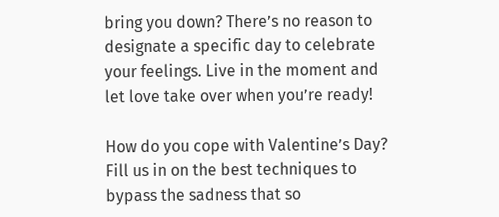bring you down? There’s no reason to designate a specific day to celebrate your feelings. Live in the moment and let love take over when you’re ready!

How do you cope with Valentine’s Day? Fill us in on the best techniques to bypass the sadness that so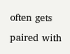often gets paired with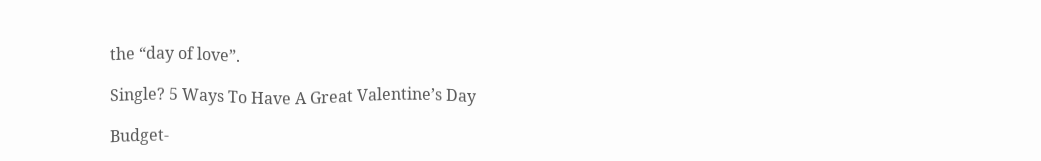the “day of love”.

Single? 5 Ways To Have A Great Valentine’s Day

Budget-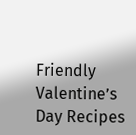Friendly Valentine’s Day Recipes